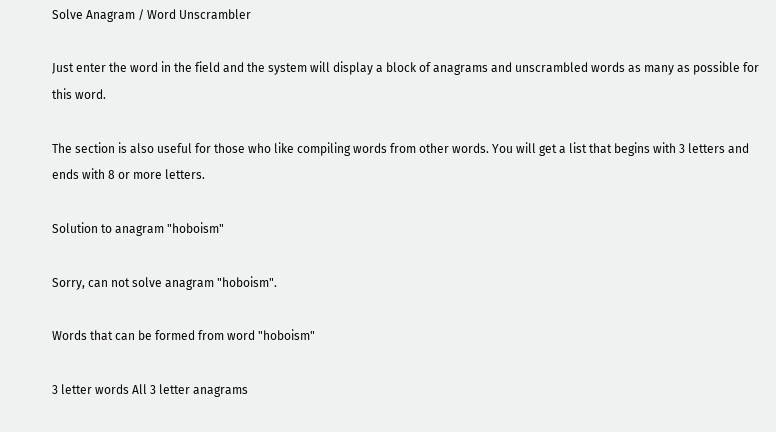Solve Anagram / Word Unscrambler

Just enter the word in the field and the system will display a block of anagrams and unscrambled words as many as possible for this word.

The section is also useful for those who like compiling words from other words. You will get a list that begins with 3 letters and ends with 8 or more letters.

Solution to anagram "hoboism"

Sorry, can not solve anagram "hoboism".

Words that can be formed from word "hoboism"

3 letter words All 3 letter anagrams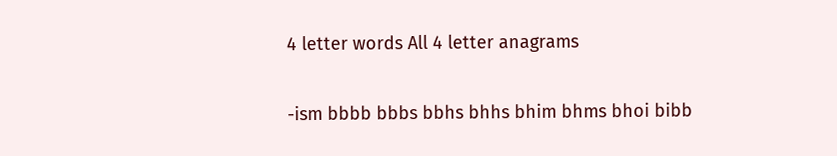4 letter words All 4 letter anagrams

-ism bbbb bbbs bbhs bhhs bhim bhms bhoi bibb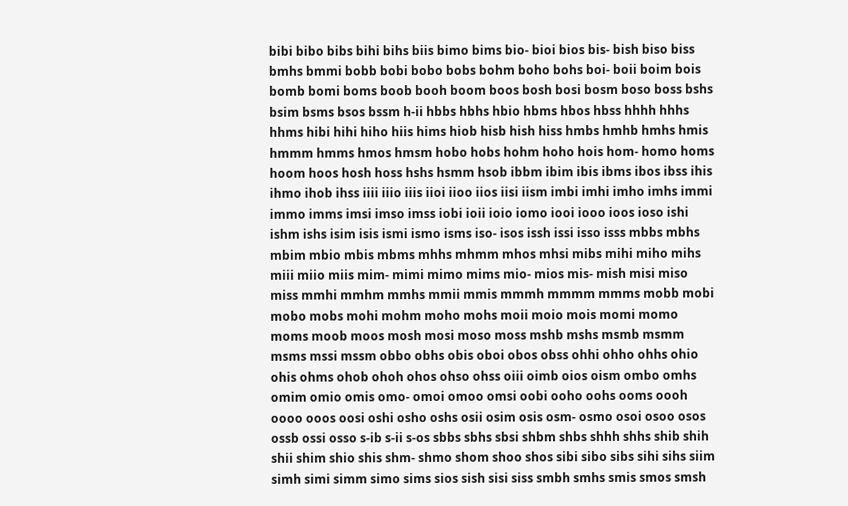bibi bibo bibs bihi bihs biis bimo bims bio- bioi bios bis- bish biso biss bmhs bmmi bobb bobi bobo bobs bohm boho bohs boi- boii boim bois bomb bomi boms boob booh boom boos bosh bosi bosm boso boss bshs bsim bsms bsos bssm h-ii hbbs hbhs hbio hbms hbos hbss hhhh hhhs hhms hibi hihi hiho hiis hims hiob hisb hish hiss hmbs hmhb hmhs hmis hmmm hmms hmos hmsm hobo hobs hohm hoho hois hom- homo homs hoom hoos hosh hoss hshs hsmm hsob ibbm ibim ibis ibms ibos ibss ihis ihmo ihob ihss iiii iiio iiis iioi iioo iios iisi iism imbi imhi imho imhs immi immo imms imsi imso imss iobi ioii ioio iomo iooi iooo ioos ioso ishi ishm ishs isim isis ismi ismo isms iso- isos issh issi isso isss mbbs mbhs mbim mbio mbis mbms mhhs mhmm mhos mhsi mibs mihi miho mihs miii miio miis mim- mimi mimo mims mio- mios mis- mish misi miso miss mmhi mmhm mmhs mmii mmis mmmh mmmm mmms mobb mobi mobo mobs mohi mohm moho mohs moii moio mois momi momo moms moob moos mosh mosi moso moss mshb mshs msmb msmm msms mssi mssm obbo obhs obis oboi obos obss ohhi ohho ohhs ohio ohis ohms ohob ohoh ohos ohso ohss oiii oimb oios oism ombo omhs omim omio omis omo- omoi omoo omsi oobi ooho oohs ooms oooh oooo ooos oosi oshi osho oshs osii osim osis osm- osmo osoi osoo osos ossb ossi osso s-ib s-ii s-os sbbs sbhs sbsi shbm shbs shhh shhs shib shih shii shim shio shis shm- shmo shom shoo shos sibi sibo sibs sihi sihs siim simh simi simm simo sims sios sish sisi siss smbh smhs smis smos smsh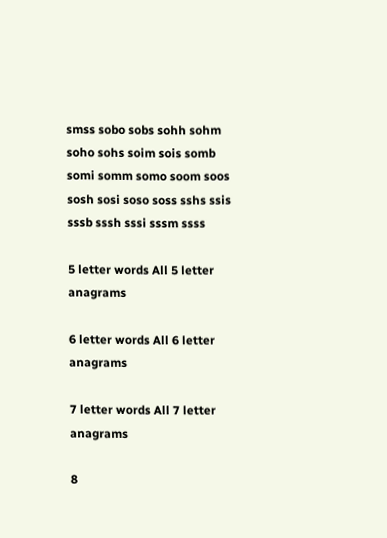smss sobo sobs sohh sohm soho sohs soim sois somb somi somm somo soom soos sosh sosi soso soss sshs ssis sssb sssh sssi sssm ssss

5 letter words All 5 letter anagrams

6 letter words All 6 letter anagrams

7 letter words All 7 letter anagrams

8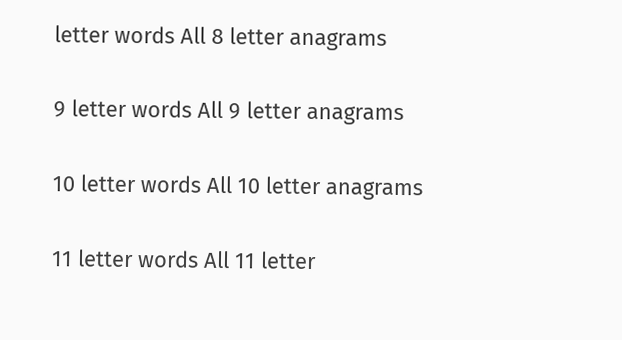letter words All 8 letter anagrams

9 letter words All 9 letter anagrams

10 letter words All 10 letter anagrams

11 letter words All 11 letter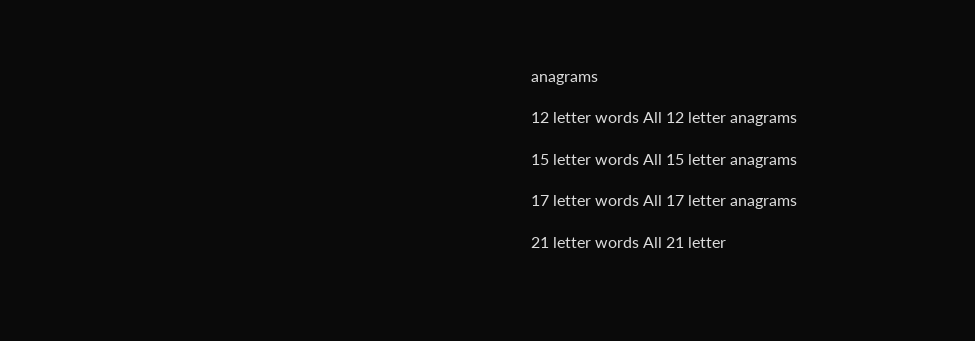anagrams

12 letter words All 12 letter anagrams

15 letter words All 15 letter anagrams

17 letter words All 17 letter anagrams

21 letter words All 21 letter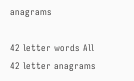anagrams

42 letter words All 42 letter anagrams